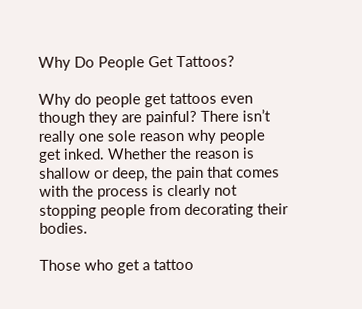Why Do People Get Tattoos?

Why do people get tattoos even though they are painful? There isn’t really one sole reason why people get inked. Whether the reason is shallow or deep, the pain that comes with the process is clearly not stopping people from decorating their bodies.

Those who get a tattoo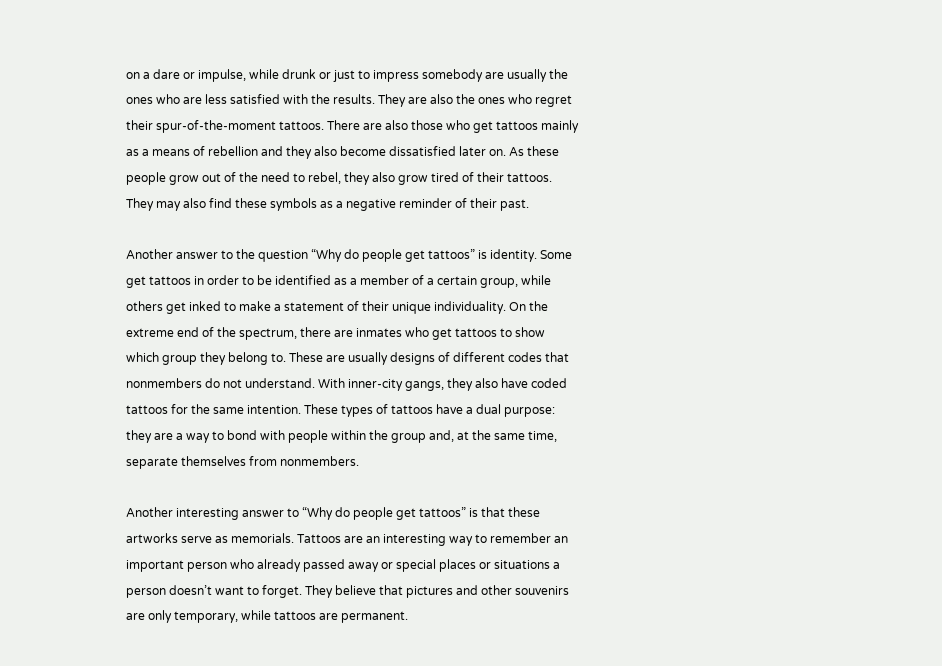on a dare or impulse, while drunk or just to impress somebody are usually the ones who are less satisfied with the results. They are also the ones who regret their spur-of-the-moment tattoos. There are also those who get tattoos mainly as a means of rebellion and they also become dissatisfied later on. As these people grow out of the need to rebel, they also grow tired of their tattoos. They may also find these symbols as a negative reminder of their past.

Another answer to the question “Why do people get tattoos” is identity. Some get tattoos in order to be identified as a member of a certain group, while others get inked to make a statement of their unique individuality. On the extreme end of the spectrum, there are inmates who get tattoos to show which group they belong to. These are usually designs of different codes that nonmembers do not understand. With inner-city gangs, they also have coded tattoos for the same intention. These types of tattoos have a dual purpose: they are a way to bond with people within the group and, at the same time, separate themselves from nonmembers.

Another interesting answer to “Why do people get tattoos” is that these artworks serve as memorials. Tattoos are an interesting way to remember an important person who already passed away or special places or situations a person doesn’t want to forget. They believe that pictures and other souvenirs are only temporary, while tattoos are permanent.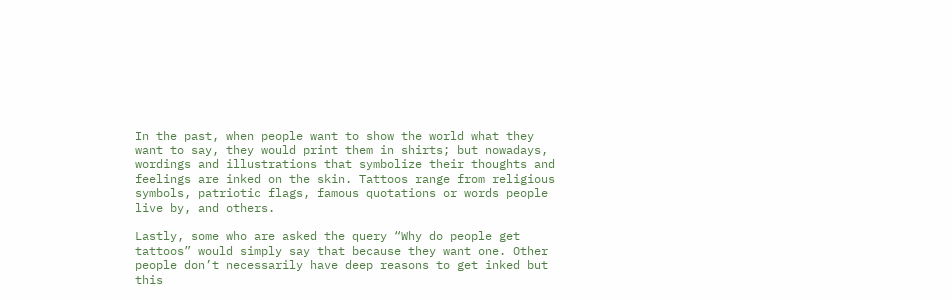In the past, when people want to show the world what they want to say, they would print them in shirts; but nowadays, wordings and illustrations that symbolize their thoughts and feelings are inked on the skin. Tattoos range from religious symbols, patriotic flags, famous quotations or words people live by, and others.

Lastly, some who are asked the query “Why do people get tattoos” would simply say that because they want one. Other people don’t necessarily have deep reasons to get inked but this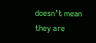doesn’t mean they are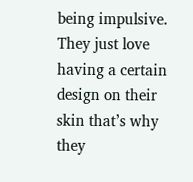being impulsive. They just love having a certain design on their skin that’s why they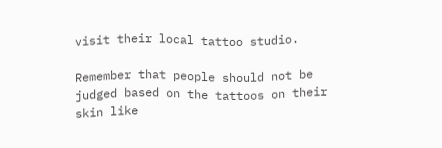visit their local tattoo studio.

Remember that people should not be judged based on the tattoos on their skin like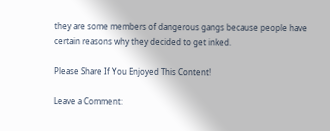they are some members of dangerous gangs because people have certain reasons why they decided to get inked.

Please Share If You Enjoyed This Content!

Leave a Comment: